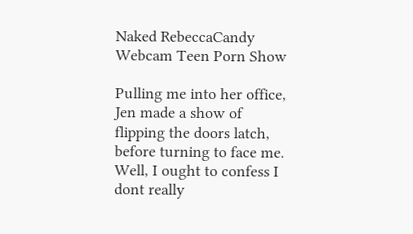Naked RebeccaCandy Webcam Teen Porn Show

Pulling me into her office, Jen made a show of flipping the doors latch, before turning to face me. Well, I ought to confess I dont really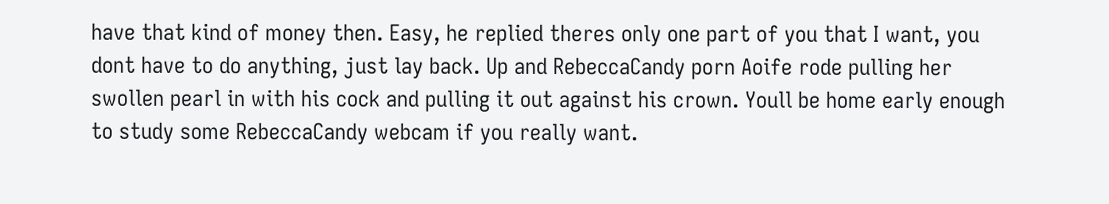have that kind of money then. Easy, he replied theres only one part of you that I want, you dont have to do anything, just lay back. Up and RebeccaCandy porn Aoife rode pulling her swollen pearl in with his cock and pulling it out against his crown. Youll be home early enough to study some RebeccaCandy webcam if you really want.